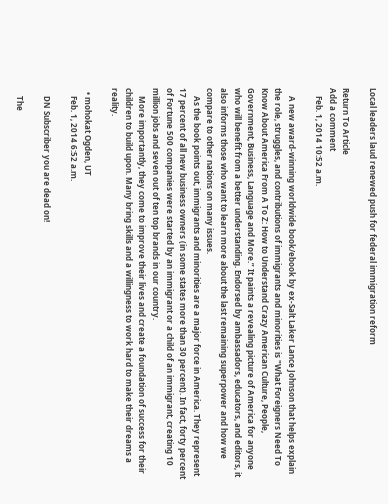Local leaders laud renewed push for federal immigration reform

Return To Article
Add a comment
    Feb. 1, 2014 10:52 a.m.

    A new award-winning worldwide book/ebook by ex-Salt Laker Lance Johnson that helps explain the role, struggles, and contributions of immigrants and minorities is "What Foreigners Need To Know About America From A To Z: How to Understand Crazy American Culture, People, Government, Business, Language and More.” It paints a revealing picture of America for anyone who will benefit from a better understanding. Endorsed by ambassadors, educators, and editors, it also informs those who want to learn more about the last remaining superpower and how we compare to other nations on many issues.
    As the book points out, immigrants and minorities are a major force in America. They represent 17 percent of all new business owners (in some states more than 30 percent). In fact, forty percent of Fortune 500 companies were started by an immigrant or a child of an immigrant, creating 10 million jobs and seven out of ten top brands in our country.
    More importantly, they come to improve their lives and create a foundation of success for their children to build upon. Many bring skills and a willingness to work hard to make their dreams a reality.

  • mohokat Ogden, UT
    Feb. 1, 2014 6:52 a.m.

    DN Subscriber you are dead on!

    The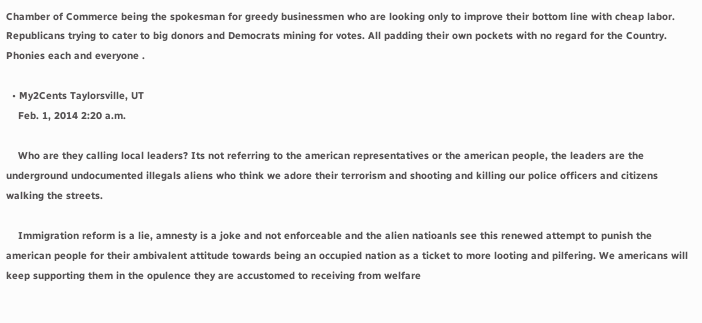Chamber of Commerce being the spokesman for greedy businessmen who are looking only to improve their bottom line with cheap labor. Republicans trying to cater to big donors and Democrats mining for votes. All padding their own pockets with no regard for the Country. Phonies each and everyone .

  • My2Cents Taylorsville, UT
    Feb. 1, 2014 2:20 a.m.

    Who are they calling local leaders? Its not referring to the american representatives or the american people, the leaders are the underground undocumented illegals aliens who think we adore their terrorism and shooting and killing our police officers and citizens walking the streets.

    Immigration reform is a lie, amnesty is a joke and not enforceable and the alien natioanls see this renewed attempt to punish the american people for their ambivalent attitude towards being an occupied nation as a ticket to more looting and pilfering. We americans will keep supporting them in the opulence they are accustomed to receiving from welfare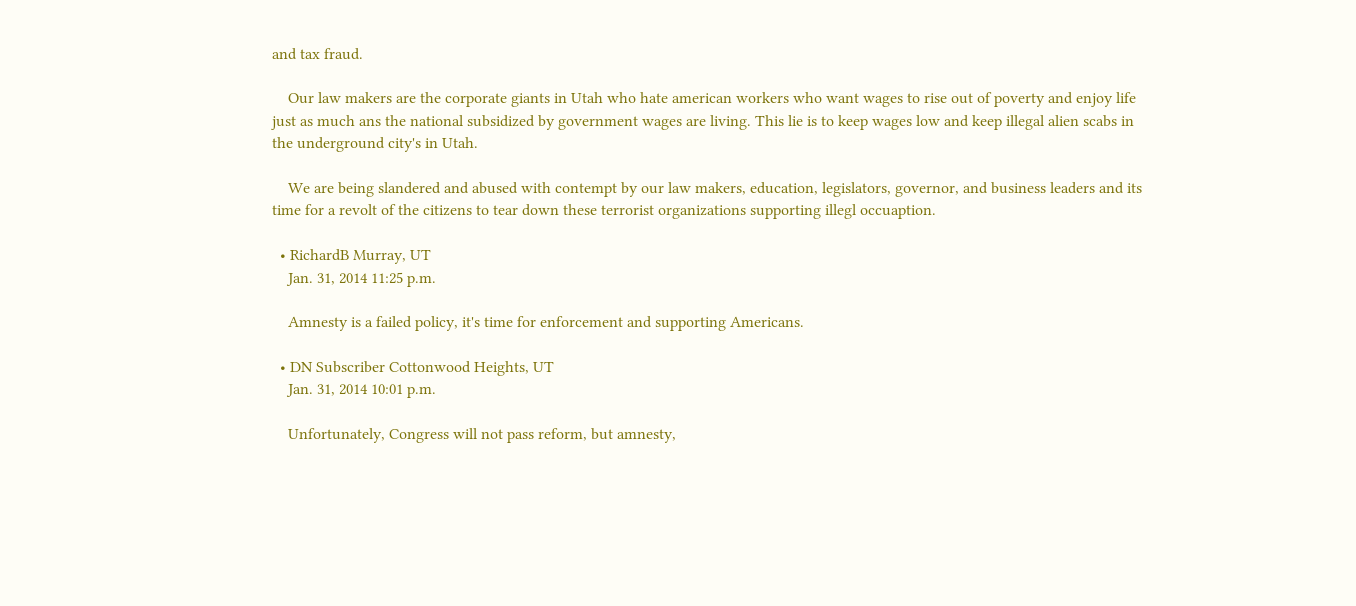and tax fraud.

    Our law makers are the corporate giants in Utah who hate american workers who want wages to rise out of poverty and enjoy life just as much ans the national subsidized by government wages are living. This lie is to keep wages low and keep illegal alien scabs in the underground city's in Utah.

    We are being slandered and abused with contempt by our law makers, education, legislators, governor, and business leaders and its time for a revolt of the citizens to tear down these terrorist organizations supporting illegl occuaption.

  • RichardB Murray, UT
    Jan. 31, 2014 11:25 p.m.

    Amnesty is a failed policy, it's time for enforcement and supporting Americans.

  • DN Subscriber Cottonwood Heights, UT
    Jan. 31, 2014 10:01 p.m.

    Unfortunately, Congress will not pass reform, but amnesty,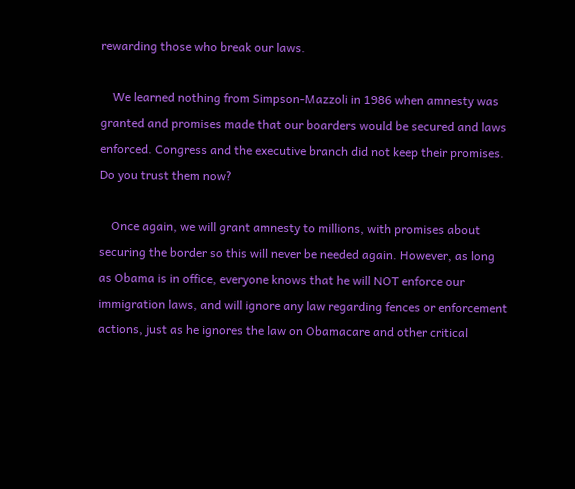rewarding those who break our laws.

    We learned nothing from Simpson-Mazzoli in 1986 when amnesty was granted and promises made that our boarders would be secured and laws enforced. Congress and the executive branch did not keep their promises. Do you trust them now?

    Once again, we will grant amnesty to millions, with promises about securing the border so this will never be needed again. However, as long as Obama is in office, everyone knows that he will NOT enforce our immigration laws, and will ignore any law regarding fences or enforcement actions, just as he ignores the law on Obamacare and other critical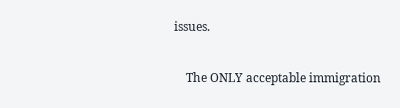issues.

    The ONLY acceptable immigration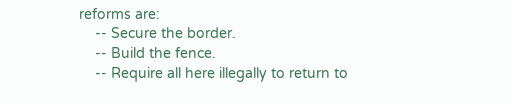reforms are:
    -- Secure the border.
    -- Build the fence.
    -- Require all here illegally to return to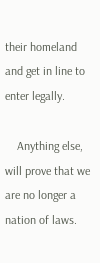their homeland and get in line to enter legally.

    Anything else, will prove that we are no longer a nation of laws.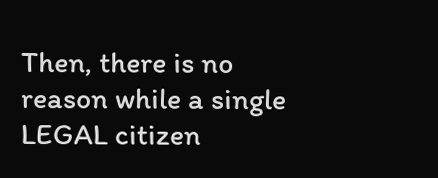Then, there is no reason while a single LEGAL citizen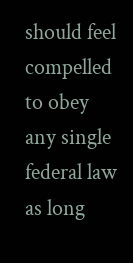should feel compelled to obey any single federal law as long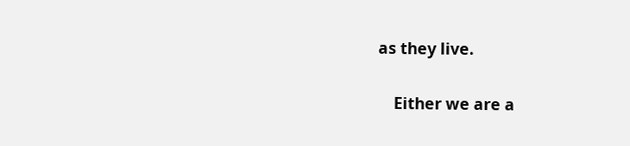as they live.

    Either we are a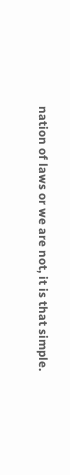nation of laws or we are not, it is that simple.